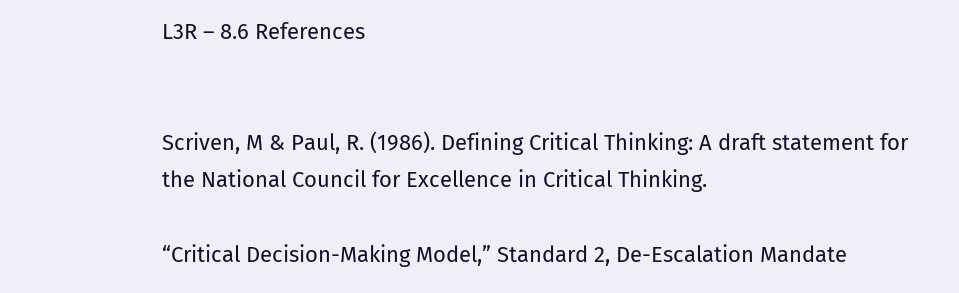L3R – 8.6 References


Scriven, M & Paul, R. (1986). Defining Critical Thinking: A draft statement for the National Council for Excellence in Critical Thinking.

“Critical Decision-Making Model,” Standard 2, De-Escalation Mandate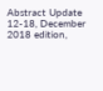Abstract Update 12-18, December 2018 edition,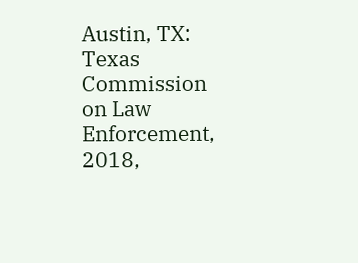Austin, TX: Texas Commission on Law Enforcement, 2018,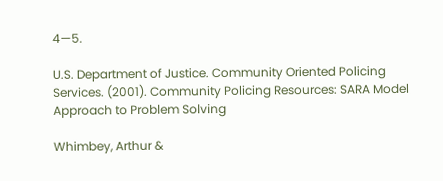4—5.

U.S. Department of Justice. Community Oriented Policing Services. (2001). Community Policing Resources: SARA Model Approach to Problem Solving

Whimbey, Arthur &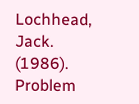Lochhead, Jack. (1986). Problem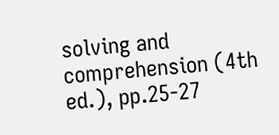solving and comprehension (4th ed.), pp.25-27